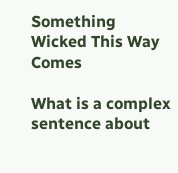Something Wicked This Way Comes

What is a complex sentence about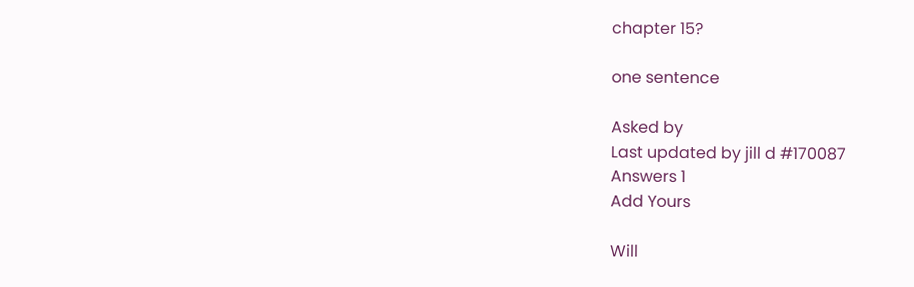chapter 15?

one sentence

Asked by
Last updated by jill d #170087
Answers 1
Add Yours

Will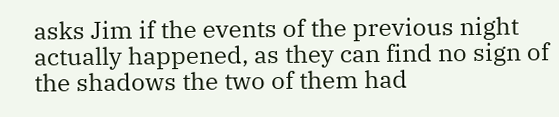asks Jim if the events of the previous night actually happened, as they can find no sign of the shadows the two of them had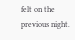felt on the previous night.